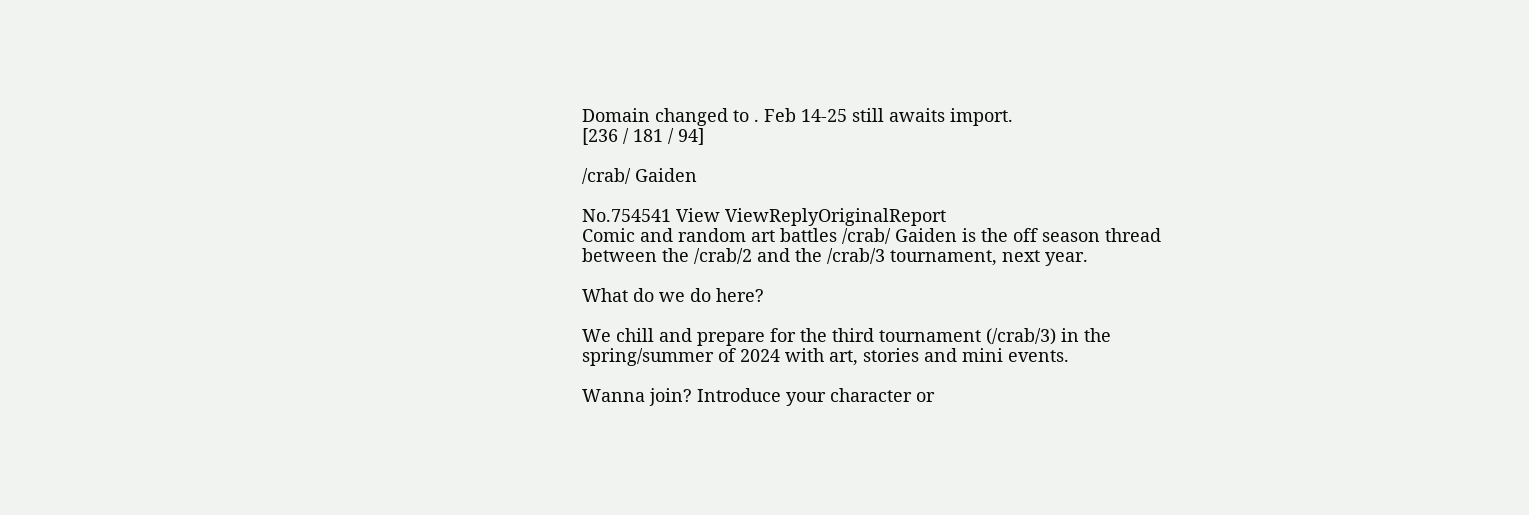Domain changed to . Feb 14-25 still awaits import.
[236 / 181 / 94]

/crab/ Gaiden

No.754541 View ViewReplyOriginalReport
Comic and random art battles /crab/ Gaiden is the off season thread between the /crab/2 and the /crab/3 tournament, next year.

What do we do here?

We chill and prepare for the third tournament (/crab/3) in the spring/summer of 2024 with art, stories and mini events.

Wanna join? Introduce your character or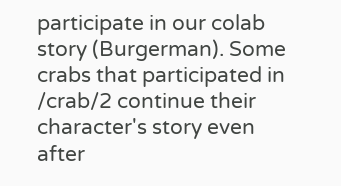participate in our colab story (Burgerman). Some crabs that participated in /crab/2 continue their character's story even after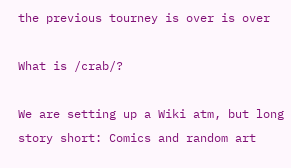the previous tourney is over is over

What is /crab/?

We are setting up a Wiki atm, but long story short: Comics and random art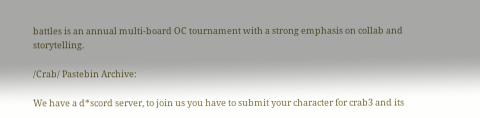battles is an annual multi-board OC tournament with a strong emphasis on collab and storytelling.

/Crab/ Pastebin Archive:

We have a d*scord server, to join us you have to submit your character for crab3 and its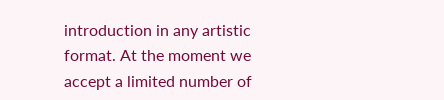introduction in any artistic format. At the moment we accept a limited number of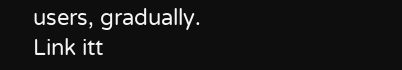users, gradually. Link itt